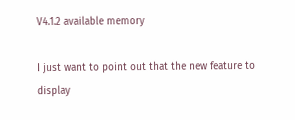V4.1.2 available memory

I just want to point out that the new feature to display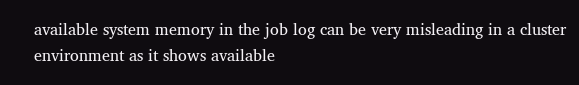available system memory in the job log can be very misleading in a cluster environment as it shows available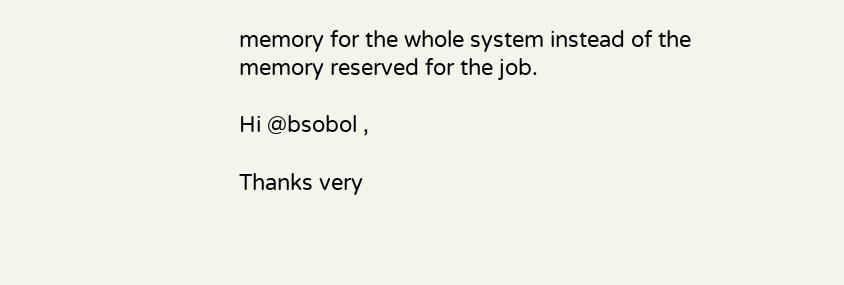memory for the whole system instead of the memory reserved for the job.

Hi @bsobol ,

Thanks very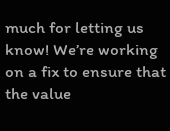much for letting us know! We’re working on a fix to ensure that the value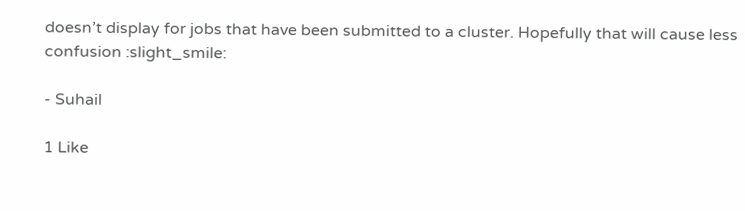doesn’t display for jobs that have been submitted to a cluster. Hopefully that will cause less confusion :slight_smile:

- Suhail

1 Like